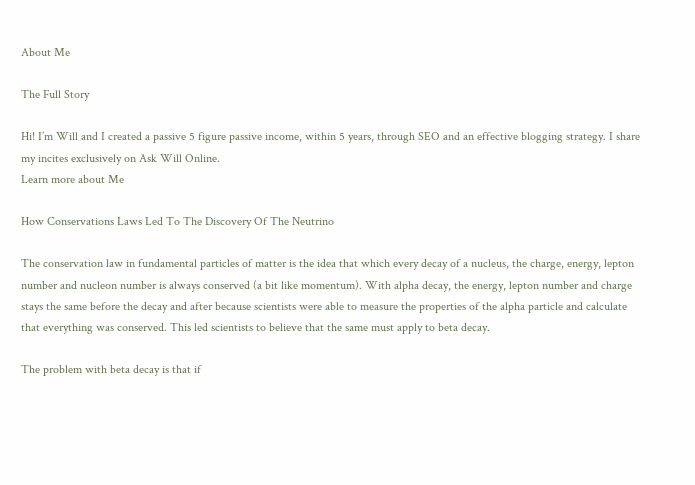About Me

The Full Story

Hi! I’m Will and I created a passive 5 figure passive income, within 5 years, through SEO and an effective blogging strategy. I share my incites exclusively on Ask Will Online.
Learn more about Me

How Conservations Laws Led To The Discovery Of The Neutrino

The conservation law in fundamental particles of matter is the idea that which every decay of a nucleus, the charge, energy, lepton number and nucleon number is always conserved (a bit like momentum). With alpha decay, the energy, lepton number and charge stays the same before the decay and after because scientists were able to measure the properties of the alpha particle and calculate that everything was conserved. This led scientists to believe that the same must apply to beta decay.

The problem with beta decay is that if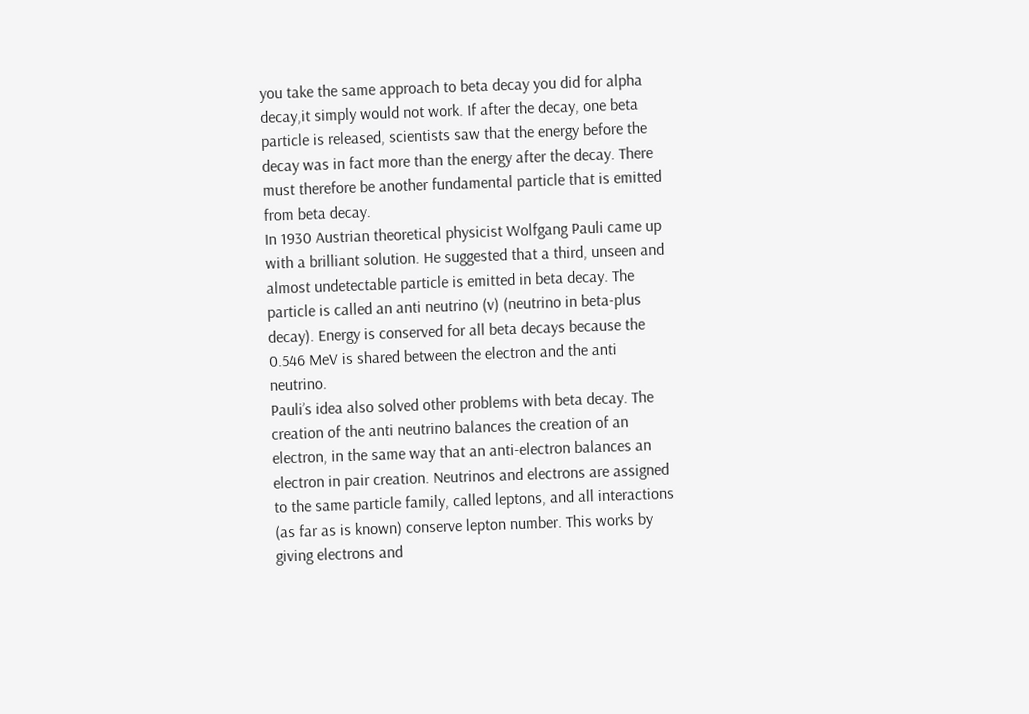you take the same approach to beta decay you did for alpha decay,it simply would not work. If after the decay, one beta particle is released, scientists saw that the energy before the decay was in fact more than the energy after the decay. There must therefore be another fundamental particle that is emitted from beta decay.
In 1930 Austrian theoretical physicist Wolfgang Pauli came up with a brilliant solution. He suggested that a third, unseen and almost undetectable particle is emitted in beta decay. The particle is called an anti neutrino (v) (neutrino in beta-plus decay). Energy is conserved for all beta decays because the 0.546 MeV is shared between the electron and the anti neutrino.
Pauli’s idea also solved other problems with beta decay. The creation of the anti neutrino balances the creation of an electron, in the same way that an anti-electron balances an electron in pair creation. Neutrinos and electrons are assigned to the same particle family, called leptons, and all interactions (as far as is known) conserve lepton number. This works by giving electrons and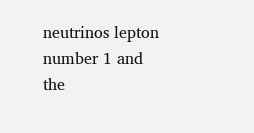neutrinos lepton number 1 and the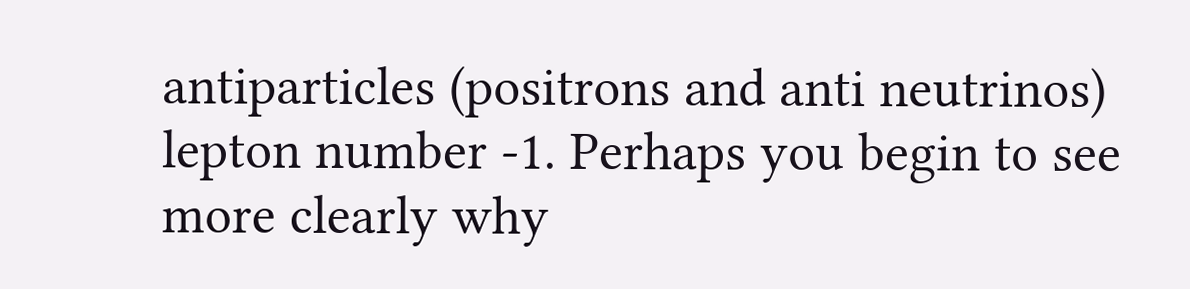antiparticles (positrons and anti neutrinos) lepton number -1. Perhaps you begin to see more clearly why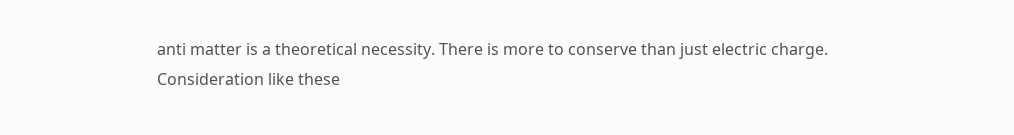anti matter is a theoretical necessity. There is more to conserve than just electric charge.
Consideration like these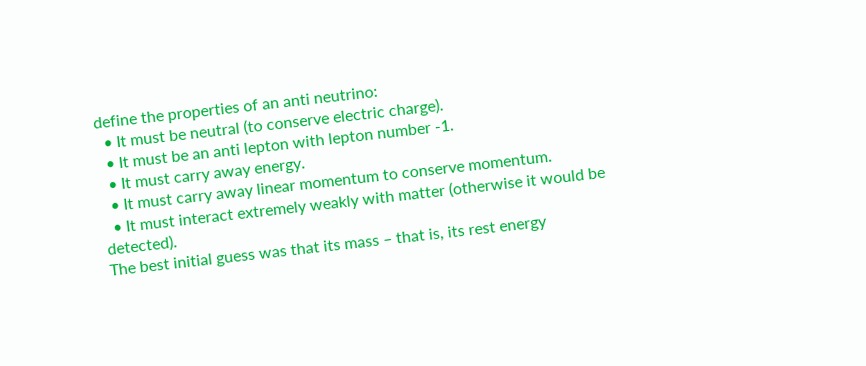define the properties of an anti neutrino:
  • It must be neutral (to conserve electric charge).
  • It must be an anti lepton with lepton number -1.
  • It must carry away energy.
  • It must carry away linear momentum to conserve momentum.
  • It must interact extremely weakly with matter (otherwise it would be detected).
The best initial guess was that its mass – that is, its rest energy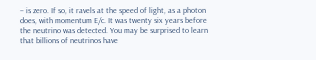– is zero. If so, it ravels at the speed of light, as a photon does, with momentum E/c. It was twenty six years before the neutrino was detected. You may be surprised to learn that billions of neutrinos have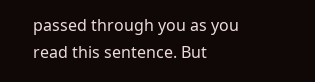passed through you as you read this sentence. But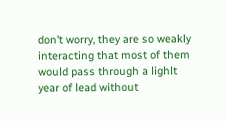don’t worry, they are so weakly interacting that most of them would pass through a lighlt year of lead without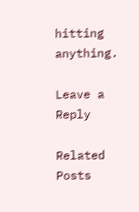hitting anything.

Leave a Reply

Related Posts